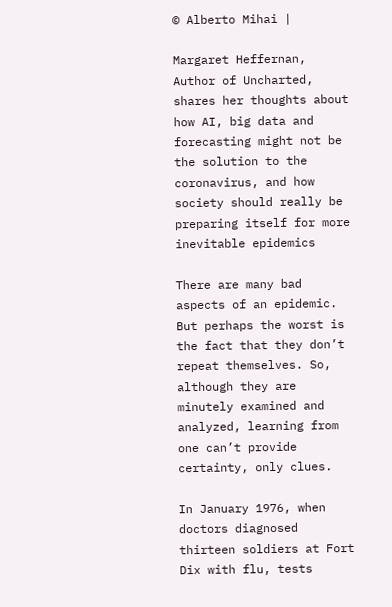© Alberto Mihai |

Margaret Heffernan, Author of Uncharted, shares her thoughts about how AI, big data and forecasting might not be the solution to the coronavirus, and how society should really be preparing itself for more inevitable epidemics

There are many bad aspects of an epidemic. But perhaps the worst is the fact that they don’t repeat themselves. So, although they are minutely examined and analyzed, learning from one can’t provide certainty, only clues.

In January 1976, when doctors diagnosed thirteen soldiers at Fort Dix with flu, tests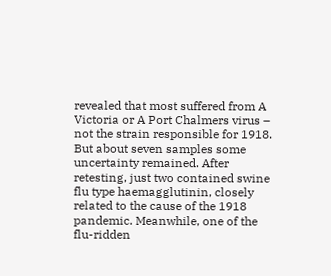revealed that most suffered from A Victoria or A Port Chalmers virus – not the strain responsible for 1918. But about seven samples some uncertainty remained. After retesting, just two contained swine flu type haemagglutinin, closely related to the cause of the 1918 pandemic. Meanwhile, one of the flu-ridden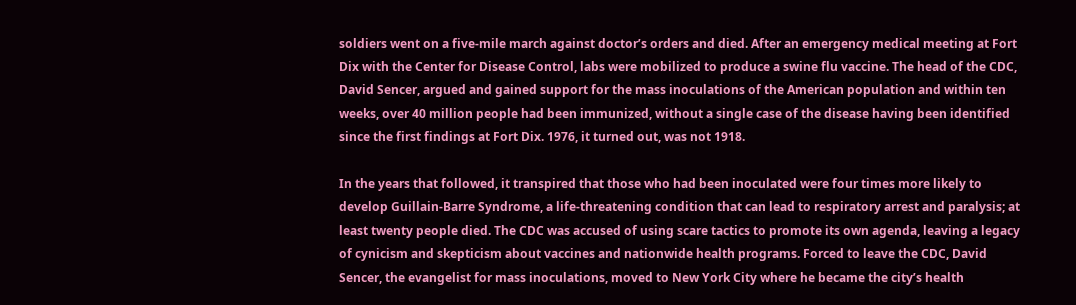soldiers went on a five-mile march against doctor’s orders and died. After an emergency medical meeting at Fort Dix with the Center for Disease Control, labs were mobilized to produce a swine flu vaccine. The head of the CDC, David Sencer, argued and gained support for the mass inoculations of the American population and within ten weeks, over 40 million people had been immunized, without a single case of the disease having been identified since the first findings at Fort Dix. 1976, it turned out, was not 1918.

In the years that followed, it transpired that those who had been inoculated were four times more likely to develop Guillain-Barre Syndrome, a life-threatening condition that can lead to respiratory arrest and paralysis; at least twenty people died. The CDC was accused of using scare tactics to promote its own agenda, leaving a legacy of cynicism and skepticism about vaccines and nationwide health programs. Forced to leave the CDC, David Sencer, the evangelist for mass inoculations, moved to New York City where he became the city’s health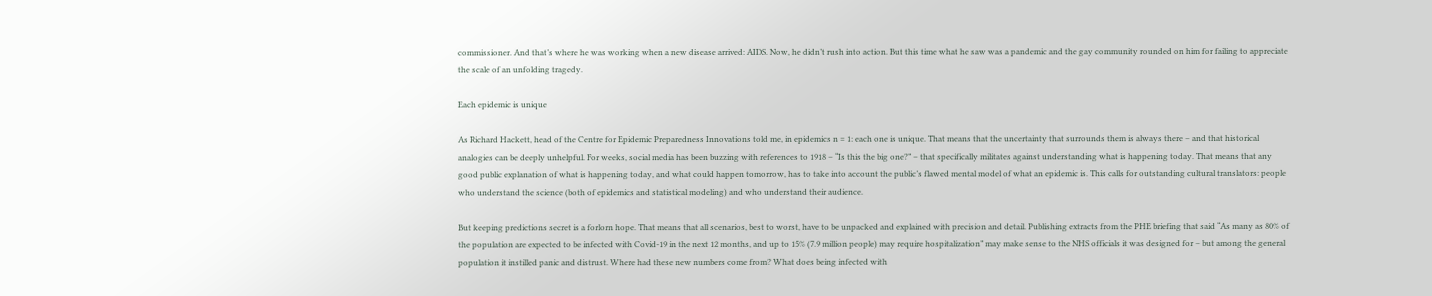commissioner. And that’s where he was working when a new disease arrived: AIDS. Now, he didn’t rush into action. But this time what he saw was a pandemic and the gay community rounded on him for failing to appreciate the scale of an unfolding tragedy.

Each epidemic is unique

As Richard Hackett, head of the Centre for Epidemic Preparedness Innovations told me, in epidemics n = 1: each one is unique. That means that the uncertainty that surrounds them is always there – and that historical analogies can be deeply unhelpful. For weeks, social media has been buzzing with references to 1918 – “Is this the big one?” – that specifically militates against understanding what is happening today. That means that any good public explanation of what is happening today, and what could happen tomorrow, has to take into account the public’s flawed mental model of what an epidemic is. This calls for outstanding cultural translators: people who understand the science (both of epidemics and statistical modeling) and who understand their audience.

But keeping predictions secret is a forlorn hope. That means that all scenarios, best to worst, have to be unpacked and explained with precision and detail. Publishing extracts from the PHE briefing that said “As many as 80% of the population are expected to be infected with Covid-19 in the next 12 months, and up to 15% (7.9 million people) may require hospitalization” may make sense to the NHS officials it was designed for – but among the general population it instilled panic and distrust. Where had these new numbers come from? What does being infected with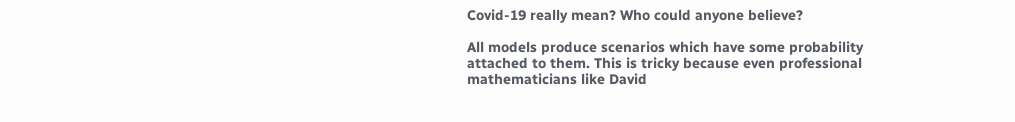Covid-19 really mean? Who could anyone believe?

All models produce scenarios which have some probability attached to them. This is tricky because even professional mathematicians like David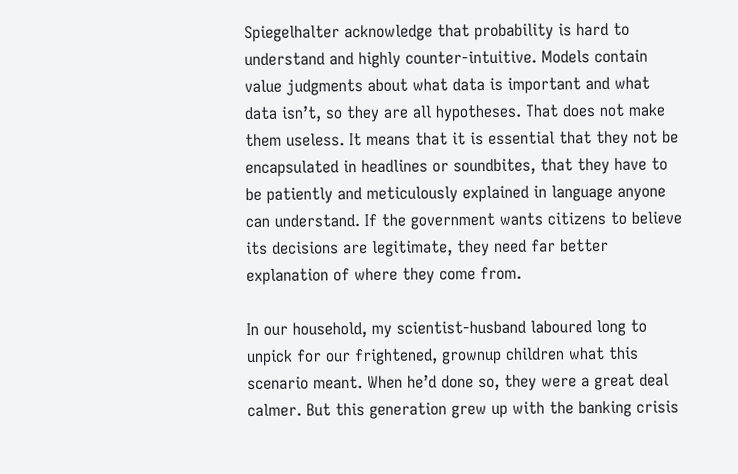Spiegelhalter acknowledge that probability is hard to understand and highly counter-intuitive. Models contain value judgments about what data is important and what data isn’t, so they are all hypotheses. That does not make them useless. It means that it is essential that they not be encapsulated in headlines or soundbites, that they have to be patiently and meticulously explained in language anyone can understand. If the government wants citizens to believe its decisions are legitimate, they need far better explanation of where they come from.

In our household, my scientist-husband laboured long to unpick for our frightened, grownup children what this scenario meant. When he’d done so, they were a great deal calmer. But this generation grew up with the banking crisis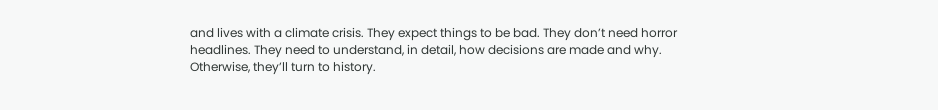and lives with a climate crisis. They expect things to be bad. They don’t need horror headlines. They need to understand, in detail, how decisions are made and why. Otherwise, they’ll turn to history.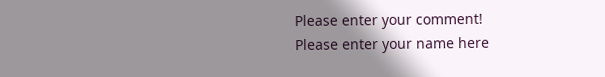Please enter your comment!
Please enter your name here